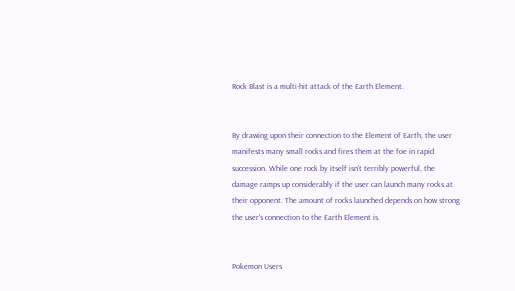Rock Blast is a multi-hit attack of the Earth Element.


By drawing upon their connection to the Element of Earth, the user manifests many small rocks and fires them at the foe in rapid succession. While one rock by itself isn't terribly powerful, the damage ramps up considerably if the user can launch many rocks at their opponent. The amount of rocks launched depends on how strong the user's connection to the Earth Element is.


Pokemon Users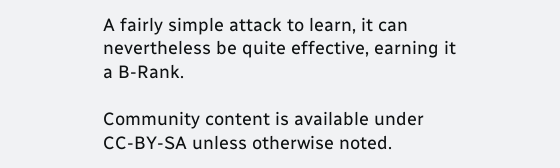A fairly simple attack to learn, it can nevertheless be quite effective, earning it a B-Rank.

Community content is available under CC-BY-SA unless otherwise noted.